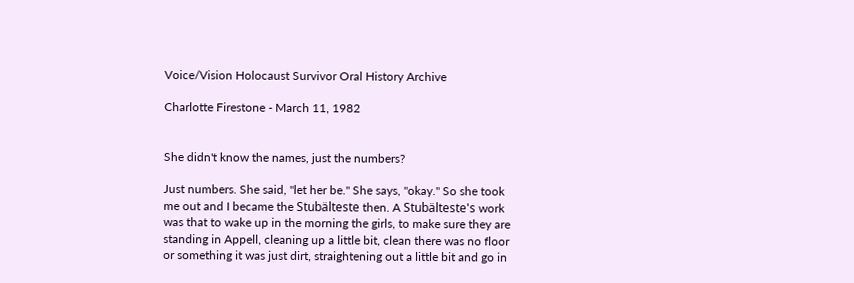Voice/Vision Holocaust Survivor Oral History Archive

Charlotte Firestone - March 11, 1982


She didn't know the names, just the numbers?

Just numbers. She said, "let her be." She says, "okay." So she took me out and I became the Stubälteste then. A Stubälteste's work was that to wake up in the morning the girls, to make sure they are standing in Appell, cleaning up a little bit, clean there was no floor or something it was just dirt, straightening out a little bit and go in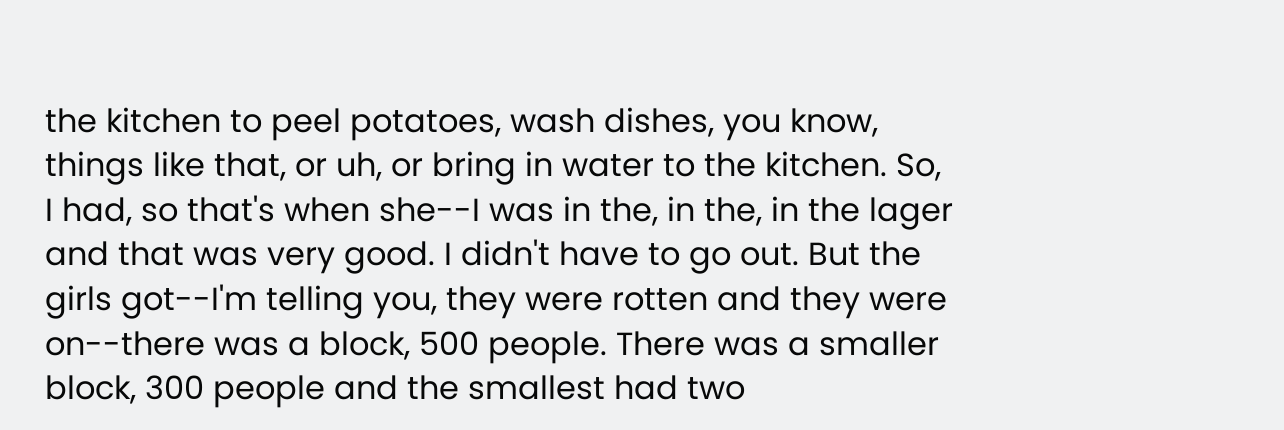the kitchen to peel potatoes, wash dishes, you know, things like that, or uh, or bring in water to the kitchen. So, I had, so that's when she--I was in the, in the, in the lager and that was very good. I didn't have to go out. But the girls got--I'm telling you, they were rotten and they were on--there was a block, 500 people. There was a smaller block, 300 people and the smallest had two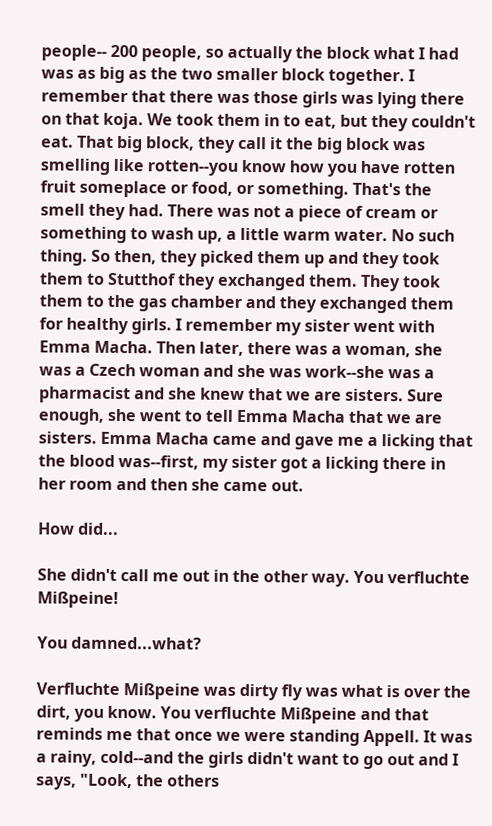people-- 200 people, so actually the block what I had was as big as the two smaller block together. I remember that there was those girls was lying there on that koja. We took them in to eat, but they couldn't eat. That big block, they call it the big block was smelling like rotten--you know how you have rotten fruit someplace or food, or something. That's the smell they had. There was not a piece of cream or something to wash up, a little warm water. No such thing. So then, they picked them up and they took them to Stutthof they exchanged them. They took them to the gas chamber and they exchanged them for healthy girls. I remember my sister went with Emma Macha. Then later, there was a woman, she was a Czech woman and she was work--she was a pharmacist and she knew that we are sisters. Sure enough, she went to tell Emma Macha that we are sisters. Emma Macha came and gave me a licking that the blood was--first, my sister got a licking there in her room and then she came out.

How did...

She didn't call me out in the other way. You verfluchte Mißpeine!

You damned...what?

Verfluchte Mißpeine was dirty fly was what is over the dirt, you know. You verfluchte Mißpeine and that reminds me that once we were standing Appell. It was a rainy, cold--and the girls didn't want to go out and I says, "Look, the others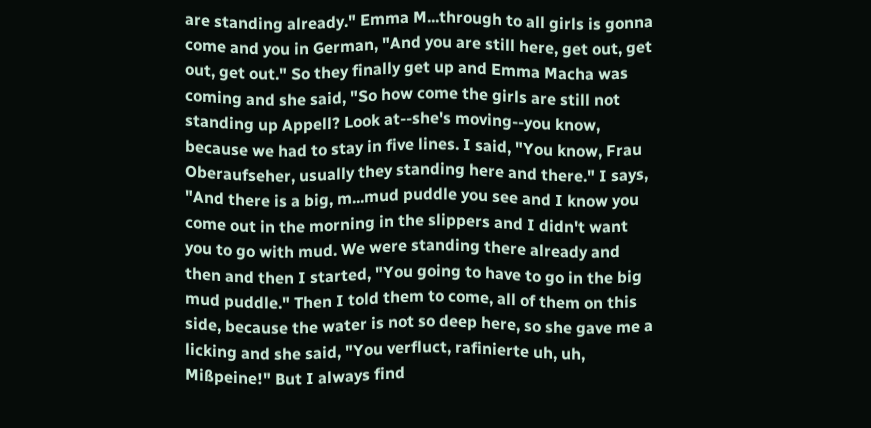are standing already." Emma M...through to all girls is gonna come and you in German, "And you are still here, get out, get out, get out." So they finally get up and Emma Macha was coming and she said, "So how come the girls are still not standing up Appell? Look at--she's moving--you know, because we had to stay in five lines. I said, "You know, Frau Oberaufseher, usually they standing here and there." I says, "And there is a big, m...mud puddle you see and I know you come out in the morning in the slippers and I didn't want you to go with mud. We were standing there already and then and then I started, "You going to have to go in the big mud puddle." Then I told them to come, all of them on this side, because the water is not so deep here, so she gave me a licking and she said, "You verfluct, rafinierte uh, uh, Mißpeine!" But I always find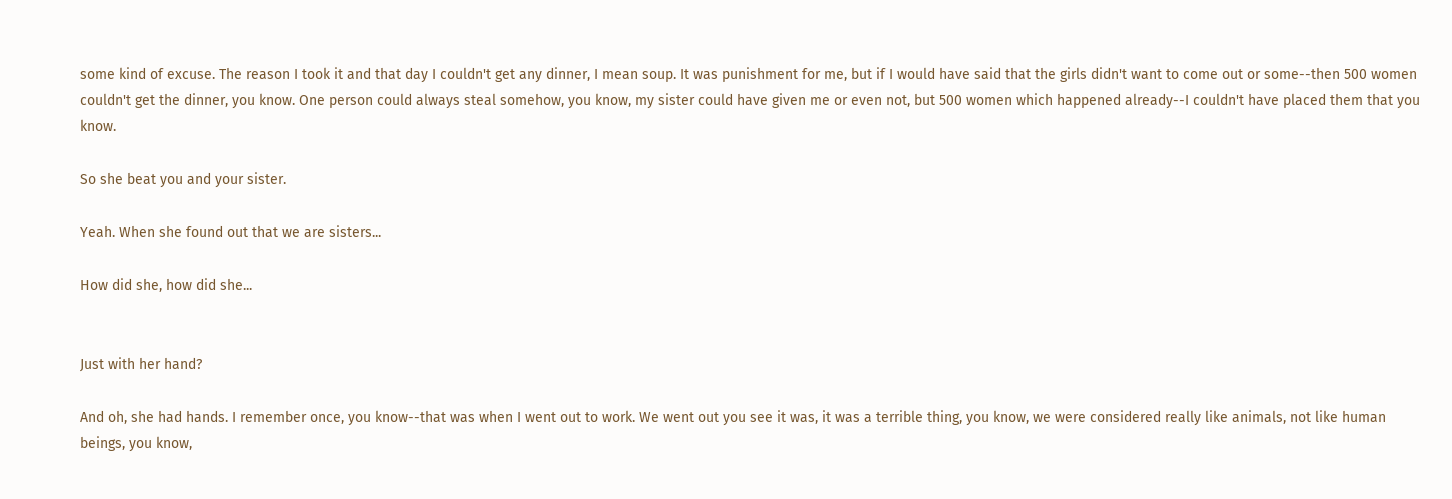some kind of excuse. The reason I took it and that day I couldn't get any dinner, I mean soup. It was punishment for me, but if I would have said that the girls didn't want to come out or some--then 500 women couldn't get the dinner, you know. One person could always steal somehow, you know, my sister could have given me or even not, but 500 women which happened already--I couldn't have placed them that you know.

So she beat you and your sister.

Yeah. When she found out that we are sisters...

How did she, how did she...


Just with her hand?

And oh, she had hands. I remember once, you know--that was when I went out to work. We went out you see it was, it was a terrible thing, you know, we were considered really like animals, not like human beings, you know,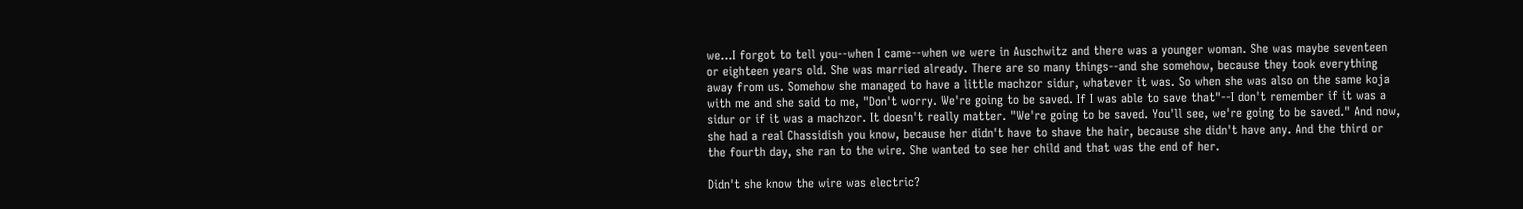we...I forgot to tell you--when I came--when we were in Auschwitz and there was a younger woman. She was maybe seventeen or eighteen years old. She was married already. There are so many things--and she somehow, because they took everything away from us. Somehow she managed to have a little machzor sidur, whatever it was. So when she was also on the same koja with me and she said to me, "Don't worry. We're going to be saved. If I was able to save that"--I don't remember if it was a sidur or if it was a machzor. It doesn't really matter. "We're going to be saved. You'll see, we're going to be saved." And now, she had a real Chassidish you know, because her didn't have to shave the hair, because she didn't have any. And the third or the fourth day, she ran to the wire. She wanted to see her child and that was the end of her.

Didn't she know the wire was electric?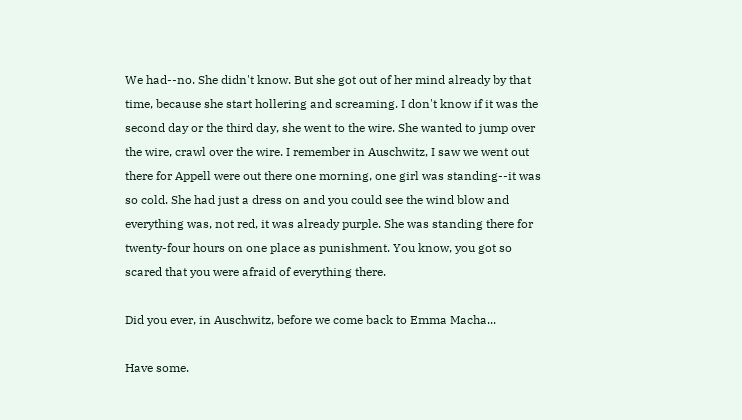We had--no. She didn't know. But she got out of her mind already by that time, because she start hollering and screaming. I don't know if it was the second day or the third day, she went to the wire. She wanted to jump over the wire, crawl over the wire. I remember in Auschwitz, I saw we went out there for Appell were out there one morning, one girl was standing--it was so cold. She had just a dress on and you could see the wind blow and everything was, not red, it was already purple. She was standing there for twenty-four hours on one place as punishment. You know, you got so scared that you were afraid of everything there.

Did you ever, in Auschwitz, before we come back to Emma Macha...

Have some.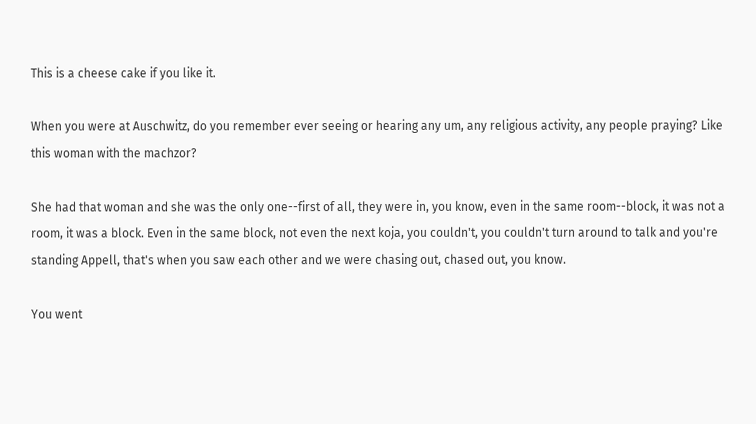This is a cheese cake if you like it.

When you were at Auschwitz, do you remember ever seeing or hearing any um, any religious activity, any people praying? Like this woman with the machzor?

She had that woman and she was the only one--first of all, they were in, you know, even in the same room--block, it was not a room, it was a block. Even in the same block, not even the next koja, you couldn't, you couldn't turn around to talk and you're standing Appell, that's when you saw each other and we were chasing out, chased out, you know.

You went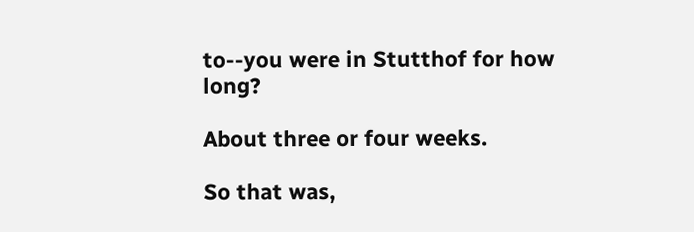to--you were in Stutthof for how long?

About three or four weeks.

So that was,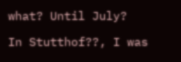what? Until July?

In Stutthof??, I was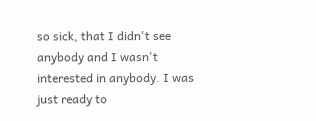so sick, that I didn't see anybody and I wasn't interested in anybody. I was just ready to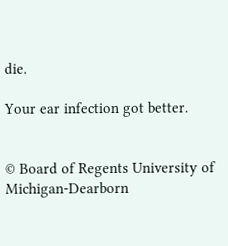die.

Your ear infection got better.


© Board of Regents University of Michigan-Dearborn